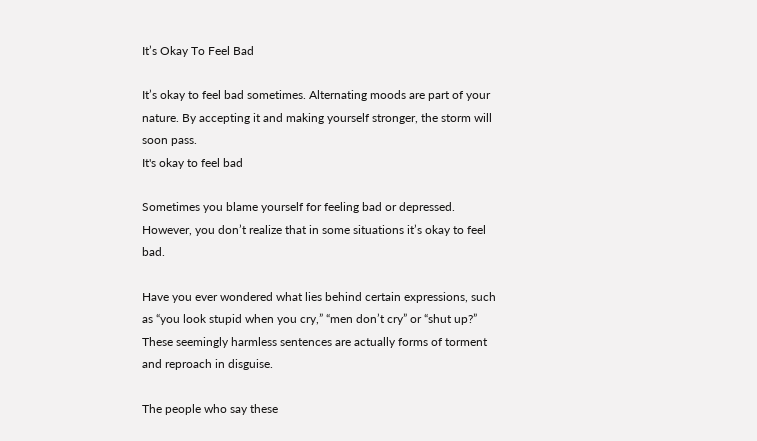It’s Okay To Feel Bad

It’s okay to feel bad sometimes. Alternating moods are part of your nature. By accepting it and making yourself stronger, the storm will soon pass.
It's okay to feel bad

Sometimes you blame yourself for feeling bad or depressed. However, you don’t realize that in some situations it’s okay to feel bad.

Have you ever wondered what lies behind certain expressions, such as “you look stupid when you cry,” “men don’t cry” or “shut up?”  These seemingly harmless sentences are actually forms of torment and reproach in disguise.

The people who say these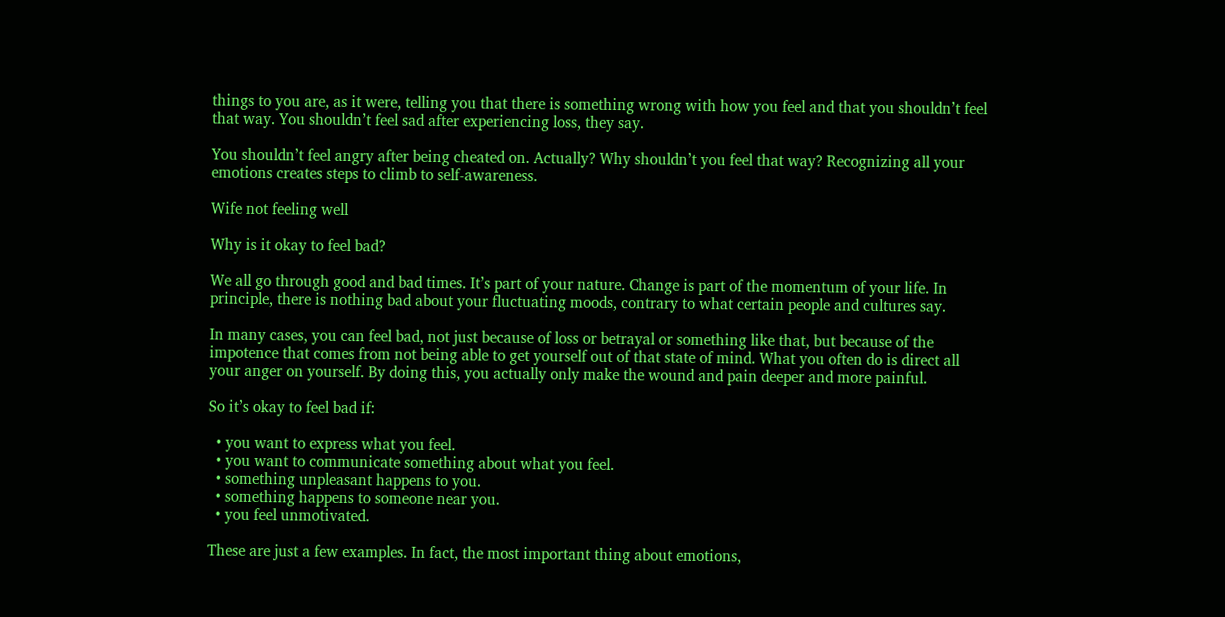things to you are, as it were, telling you that there is something wrong with how you feel and that you shouldn’t feel that way. You shouldn’t feel sad after experiencing loss, they say.

You shouldn’t feel angry after being cheated on. Actually? Why shouldn’t you feel that way? Recognizing all your emotions creates steps to climb to self-awareness.

Wife not feeling well

Why is it okay to feel bad?

We all go through good and bad times. It’s part of your nature. Change is part of the momentum of your life. In principle, there is nothing bad about your fluctuating moods, contrary to what certain people and cultures say.

In many cases, you can feel bad, not just because of loss or betrayal or something like that, but because of the impotence that comes from not being able to get yourself out of that state of mind. What you often do is direct all your anger on yourself. By doing this, you actually only make the wound and pain deeper and more painful.

So it’s okay to feel bad if:

  • you want to express what you feel.
  • you want to communicate something about what you feel.
  • something unpleasant happens to you.
  • something happens to someone near you.
  • you feel unmotivated.

These are just a few examples. In fact, the most important thing about emotions,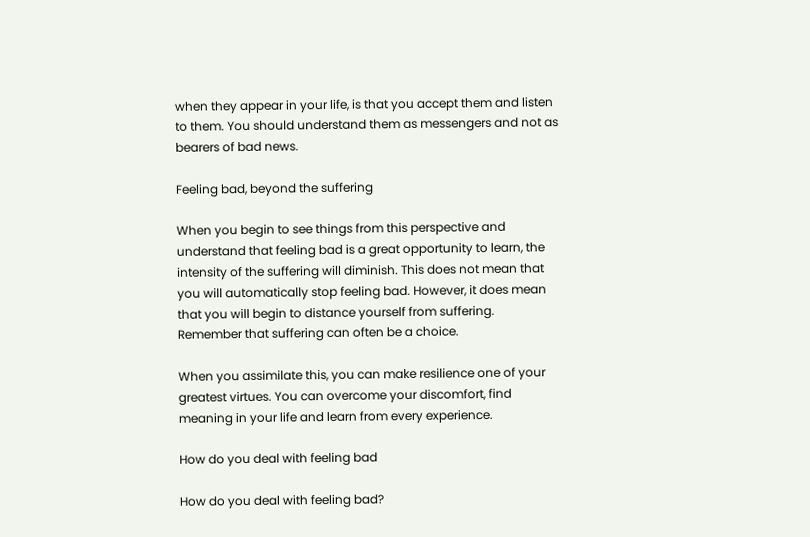when they appear in your life, is that you accept them and listen to them. You should understand them as messengers and not as bearers of bad news.

Feeling bad, beyond the suffering

When you begin to see things from this perspective and understand that feeling bad is a great opportunity to learn, the intensity of the suffering will diminish. This does not mean that you will automatically stop feeling bad. However, it does mean that you will begin to distance yourself from suffering. Remember that suffering can often be a choice.

When you assimilate this, you can make resilience one of your greatest virtues. You can overcome your discomfort, find meaning in your life and learn from every experience.

How do you deal with feeling bad

How do you deal with feeling bad?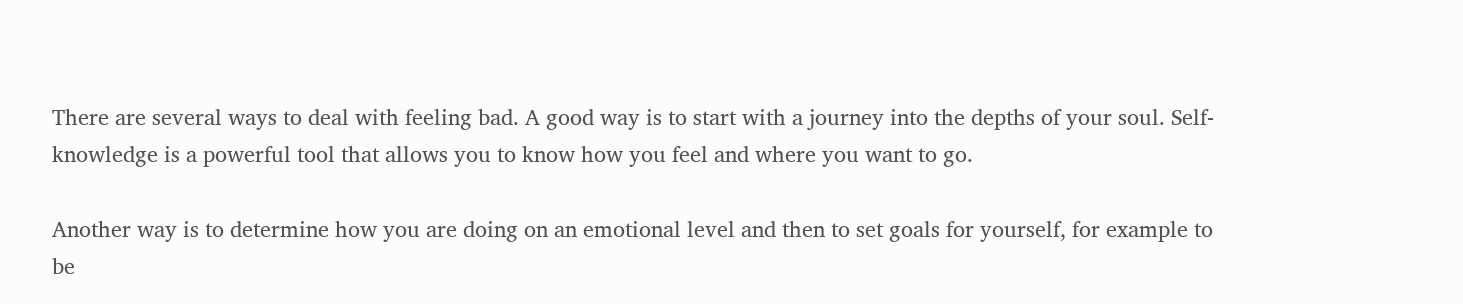There are several ways to deal with feeling bad. A good way is to start with a journey into the depths of your soul. Self-knowledge is a powerful tool that allows you to know how you feel and where you want to go.

Another way is to determine how you are doing on an emotional level and then to set goals for yourself, for example to be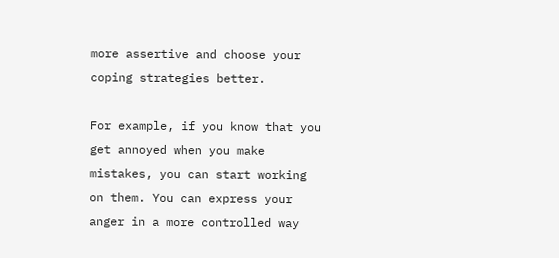more assertive and choose your coping strategies better.

For example, if you know that you get annoyed when you make mistakes, you can start working on them. You can express your anger in a more controlled way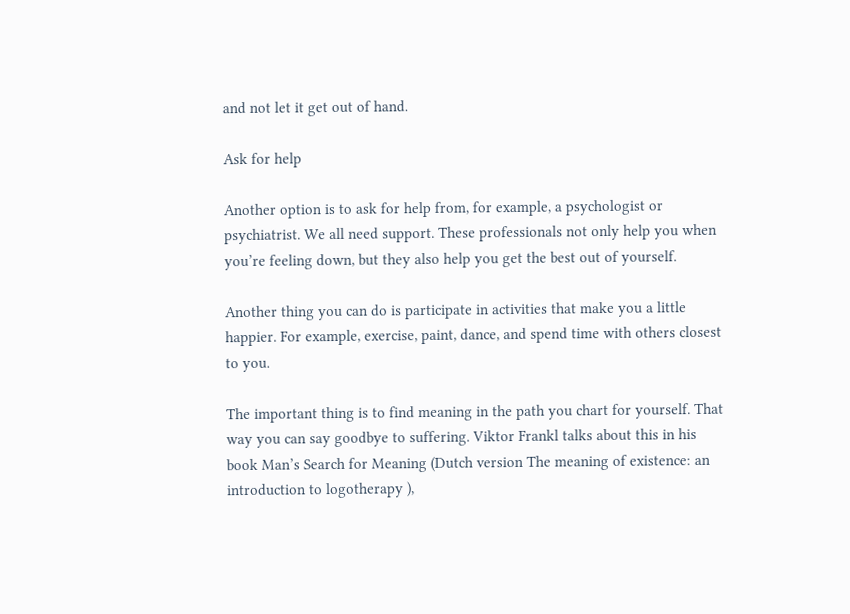and not let it get out of hand.

Ask for help

Another option is to ask for help from, for example, a psychologist or psychiatrist. We all need support. These professionals not only help you when you’re feeling down, but they also help you get the best out of yourself.

Another thing you can do is participate in activities that make you a little happier. For example, exercise, paint, dance, and spend time with others closest to you.

The important thing is to find meaning in the path you chart for yourself. That way you can say goodbye to suffering. Viktor Frankl talks about this in his book Man’s Search for Meaning (Dutch version The meaning of existence: an introduction to logotherapy ),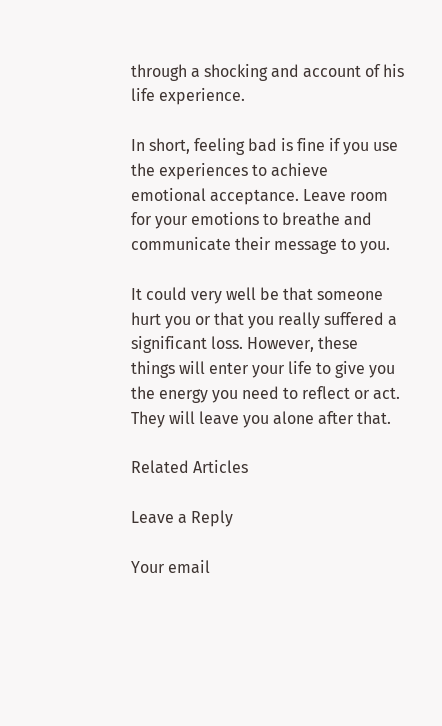through a shocking and account of his life experience.

In short, feeling bad is fine if you use the experiences to achieve emotional acceptance. Leave room for your emotions to breathe and communicate their message to you.

It could very well be that someone hurt you or that you really suffered a significant loss. However, these things will enter your life to give you the energy you need to reflect or act. They will leave you alone after that.

Related Articles

Leave a Reply

Your email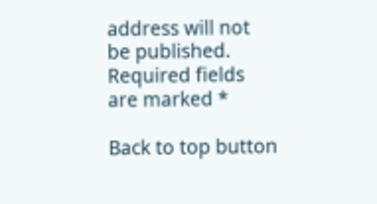address will not be published. Required fields are marked *

Back to top button